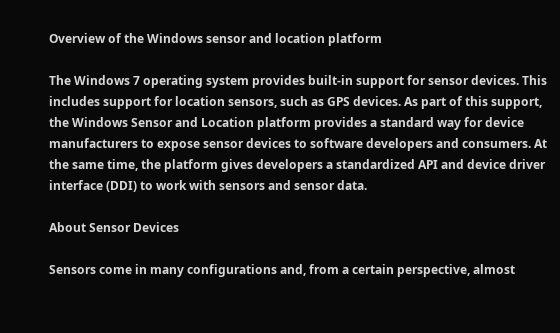Overview of the Windows sensor and location platform

The Windows 7 operating system provides built-in support for sensor devices. This includes support for location sensors, such as GPS devices. As part of this support, the Windows Sensor and Location platform provides a standard way for device manufacturers to expose sensor devices to software developers and consumers. At the same time, the platform gives developers a standardized API and device driver interface (DDI) to work with sensors and sensor data.

About Sensor Devices

Sensors come in many configurations and, from a certain perspective, almost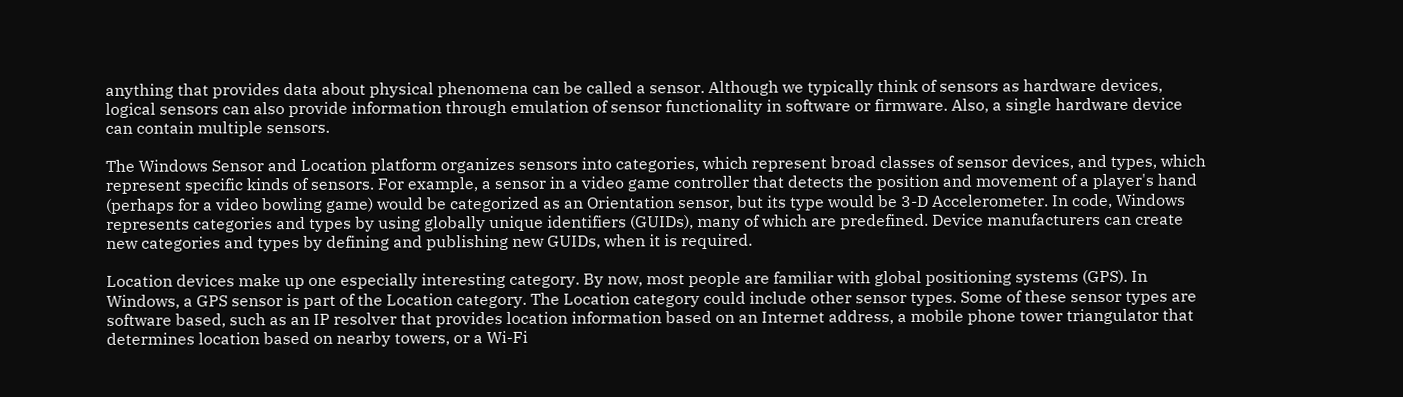anything that provides data about physical phenomena can be called a sensor. Although we typically think of sensors as hardware devices, logical sensors can also provide information through emulation of sensor functionality in software or firmware. Also, a single hardware device can contain multiple sensors.

The Windows Sensor and Location platform organizes sensors into categories, which represent broad classes of sensor devices, and types, which represent specific kinds of sensors. For example, a sensor in a video game controller that detects the position and movement of a player's hand (perhaps for a video bowling game) would be categorized as an Orientation sensor, but its type would be 3-D Accelerometer. In code, Windows represents categories and types by using globally unique identifiers (GUIDs), many of which are predefined. Device manufacturers can create new categories and types by defining and publishing new GUIDs, when it is required.

Location devices make up one especially interesting category. By now, most people are familiar with global positioning systems (GPS). In Windows, a GPS sensor is part of the Location category. The Location category could include other sensor types. Some of these sensor types are software based, such as an IP resolver that provides location information based on an Internet address, a mobile phone tower triangulator that determines location based on nearby towers, or a Wi-Fi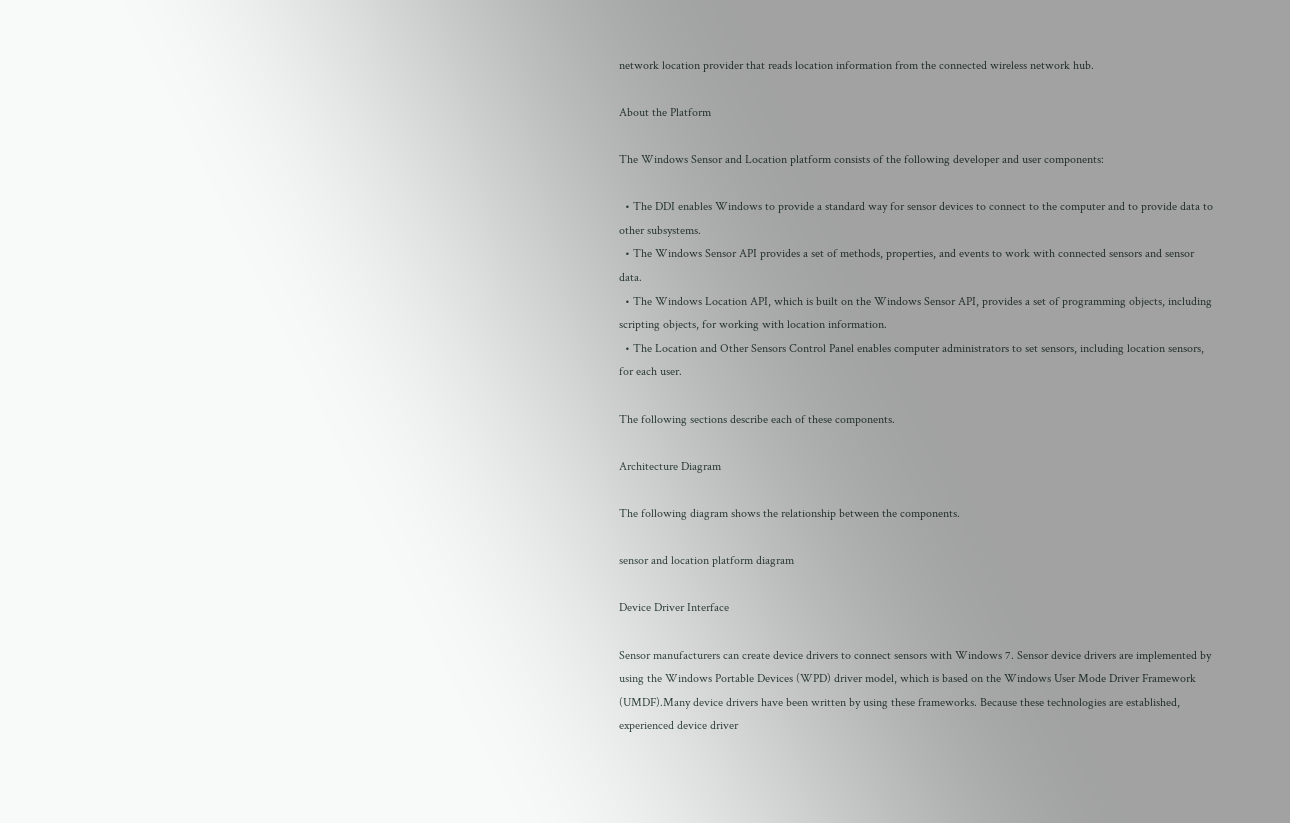network location provider that reads location information from the connected wireless network hub.

About the Platform

The Windows Sensor and Location platform consists of the following developer and user components:

  • The DDI enables Windows to provide a standard way for sensor devices to connect to the computer and to provide data to other subsystems.
  • The Windows Sensor API provides a set of methods, properties, and events to work with connected sensors and sensor data.
  • The Windows Location API, which is built on the Windows Sensor API, provides a set of programming objects, including scripting objects, for working with location information.
  • The Location and Other Sensors Control Panel enables computer administrators to set sensors, including location sensors, for each user.

The following sections describe each of these components.

Architecture Diagram

The following diagram shows the relationship between the components.

sensor and location platform diagram

Device Driver Interface

Sensor manufacturers can create device drivers to connect sensors with Windows 7. Sensor device drivers are implemented by using the Windows Portable Devices (WPD) driver model, which is based on the Windows User Mode Driver Framework (UMDF).Many device drivers have been written by using these frameworks. Because these technologies are established, experienced device driver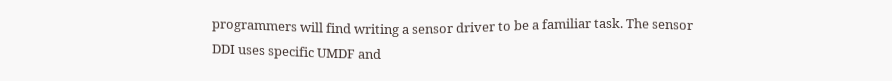programmers will find writing a sensor driver to be a familiar task. The sensor DDI uses specific UMDF and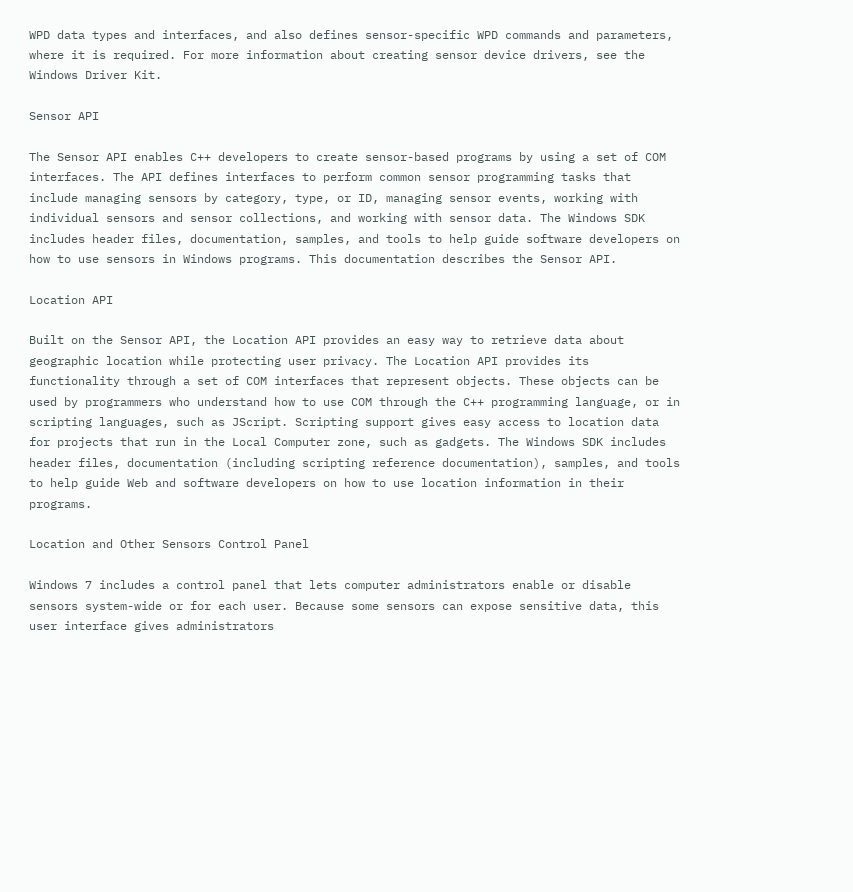WPD data types and interfaces, and also defines sensor-specific WPD commands and parameters, where it is required. For more information about creating sensor device drivers, see the Windows Driver Kit.

Sensor API

The Sensor API enables C++ developers to create sensor-based programs by using a set of COM interfaces. The API defines interfaces to perform common sensor programming tasks that include managing sensors by category, type, or ID, managing sensor events, working with individual sensors and sensor collections, and working with sensor data. The Windows SDK includes header files, documentation, samples, and tools to help guide software developers on how to use sensors in Windows programs. This documentation describes the Sensor API.

Location API

Built on the Sensor API, the Location API provides an easy way to retrieve data about geographic location while protecting user privacy. The Location API provides its functionality through a set of COM interfaces that represent objects. These objects can be used by programmers who understand how to use COM through the C++ programming language, or in scripting languages, such as JScript. Scripting support gives easy access to location data for projects that run in the Local Computer zone, such as gadgets. The Windows SDK includes header files, documentation (including scripting reference documentation), samples, and tools to help guide Web and software developers on how to use location information in their programs.

Location and Other Sensors Control Panel

Windows 7 includes a control panel that lets computer administrators enable or disable sensors system-wide or for each user. Because some sensors can expose sensitive data, this user interface gives administrators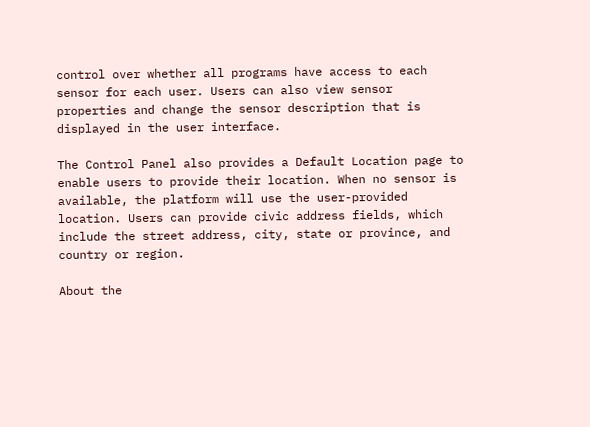control over whether all programs have access to each sensor for each user. Users can also view sensor properties and change the sensor description that is displayed in the user interface.

The Control Panel also provides a Default Location page to enable users to provide their location. When no sensor is available, the platform will use the user-provided location. Users can provide civic address fields, which include the street address, city, state or province, and country or region.

About the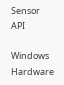Sensor API

Windows Hardware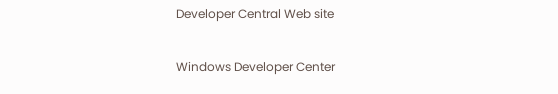Developer Central Web site

Windows Developer Center